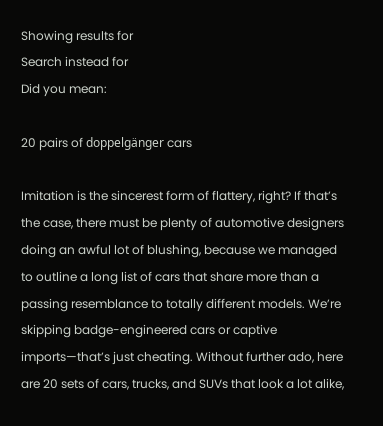Showing results for
Search instead for
Did you mean:

20 pairs of doppelgänger cars

Imitation is the sincerest form of flattery, right? If that’s the case, there must be plenty of automotive designers doing an awful lot of blushing, because we managed to outline a long list of cars that share more than a passing resemblance to totally different models. We’re skipping badge-engineered cars or captive imports—that’s just cheating. Without further ado, here are 20 sets of cars, trucks, and SUVs that look a lot alike,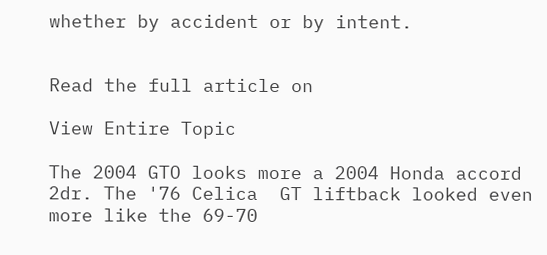whether by accident or by intent.


Read the full article on

View Entire Topic

The 2004 GTO looks more a 2004 Honda accord 2dr. The '76 Celica  GT liftback looked even more like the 69-70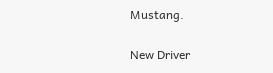Mustang.

New Driver